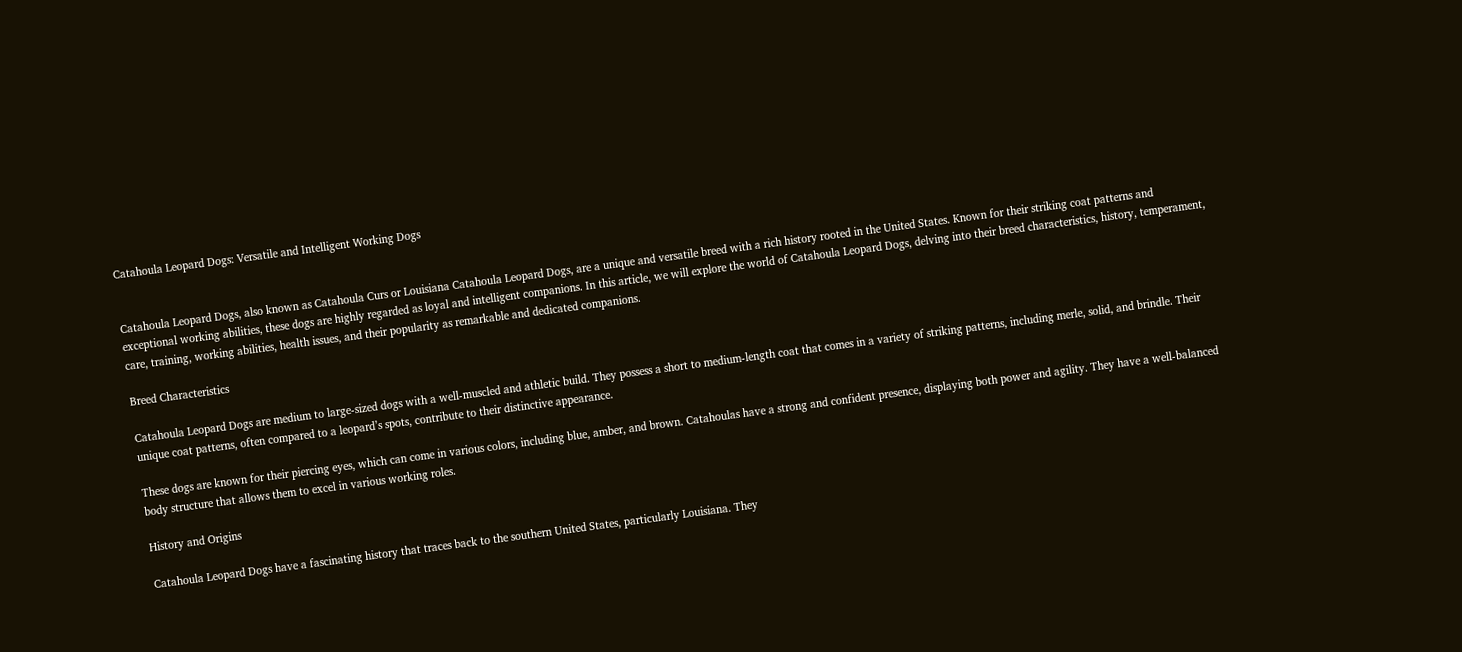Catahoula Leopard Dogs: Versatile and Intelligent Working Dogs


Catahoula Leopard Dogs, also known as Catahoula Curs or Louisiana Catahoula Leopard Dogs, are a unique and versatile breed with a rich history rooted in the United States. Known for their striking coat patterns and exceptional working abilities, these dogs are highly regarded as loyal and intelligent companions. In this article, we will explore the world of Catahoula Leopard Dogs, delving into their breed characteristics, history, temperament, care, training, working abilities, health issues, and their popularity as remarkable and dedicated companions.

Breed Characteristics

Catahoula Leopard Dogs are medium to large-sized dogs with a well-muscled and athletic build. They possess a short to medium-length coat that comes in a variety of striking patterns, including merle, solid, and brindle. Their unique coat patterns, often compared to a leopard’s spots, contribute to their distinctive appearance.

These dogs are known for their piercing eyes, which can come in various colors, including blue, amber, and brown. Catahoulas have a strong and confident presence, displaying both power and agility. They have a well-balanced body structure that allows them to excel in various working roles.

History and Origins

Catahoula Leopard Dogs have a fascinating history that traces back to the southern United States, particularly Louisiana. They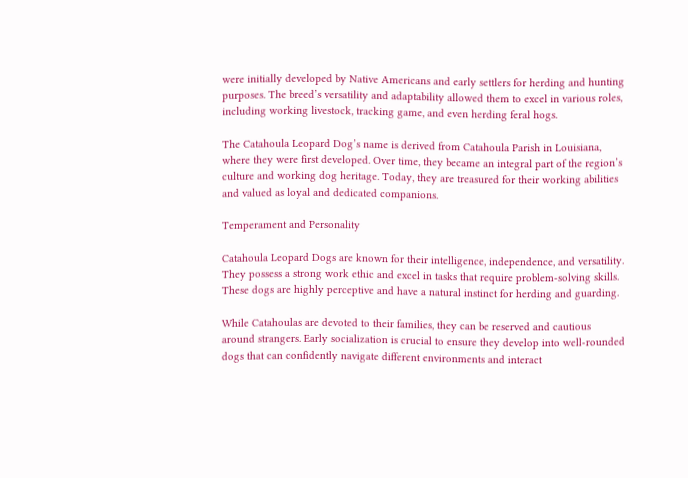were initially developed by Native Americans and early settlers for herding and hunting purposes. The breed’s versatility and adaptability allowed them to excel in various roles, including working livestock, tracking game, and even herding feral hogs.

The Catahoula Leopard Dog’s name is derived from Catahoula Parish in Louisiana, where they were first developed. Over time, they became an integral part of the region’s culture and working dog heritage. Today, they are treasured for their working abilities and valued as loyal and dedicated companions.

Temperament and Personality

Catahoula Leopard Dogs are known for their intelligence, independence, and versatility. They possess a strong work ethic and excel in tasks that require problem-solving skills. These dogs are highly perceptive and have a natural instinct for herding and guarding.

While Catahoulas are devoted to their families, they can be reserved and cautious around strangers. Early socialization is crucial to ensure they develop into well-rounded dogs that can confidently navigate different environments and interact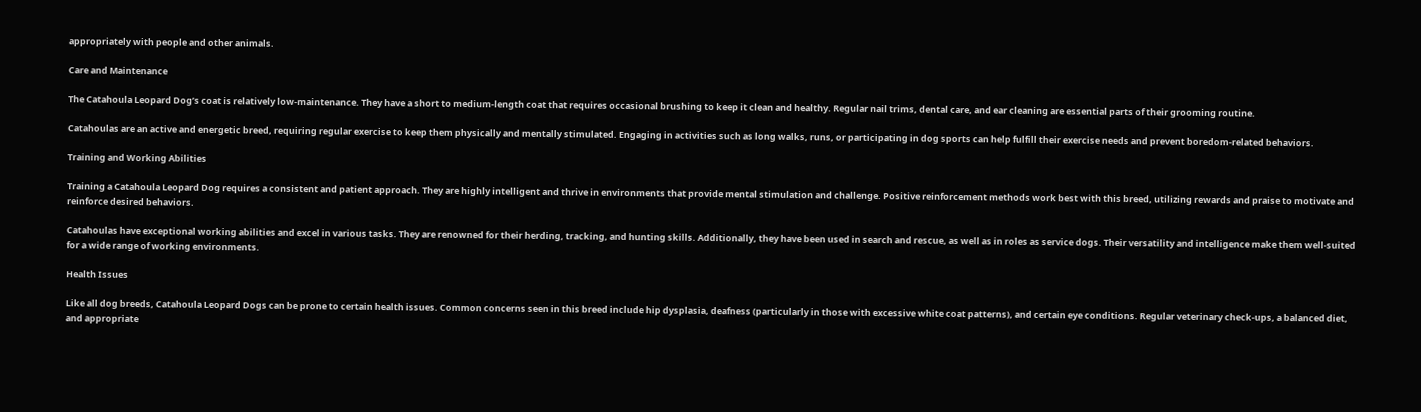appropriately with people and other animals.

Care and Maintenance

The Catahoula Leopard Dog’s coat is relatively low-maintenance. They have a short to medium-length coat that requires occasional brushing to keep it clean and healthy. Regular nail trims, dental care, and ear cleaning are essential parts of their grooming routine.

Catahoulas are an active and energetic breed, requiring regular exercise to keep them physically and mentally stimulated. Engaging in activities such as long walks, runs, or participating in dog sports can help fulfill their exercise needs and prevent boredom-related behaviors.

Training and Working Abilities

Training a Catahoula Leopard Dog requires a consistent and patient approach. They are highly intelligent and thrive in environments that provide mental stimulation and challenge. Positive reinforcement methods work best with this breed, utilizing rewards and praise to motivate and reinforce desired behaviors.

Catahoulas have exceptional working abilities and excel in various tasks. They are renowned for their herding, tracking, and hunting skills. Additionally, they have been used in search and rescue, as well as in roles as service dogs. Their versatility and intelligence make them well-suited for a wide range of working environments.

Health Issues

Like all dog breeds, Catahoula Leopard Dogs can be prone to certain health issues. Common concerns seen in this breed include hip dysplasia, deafness (particularly in those with excessive white coat patterns), and certain eye conditions. Regular veterinary check-ups, a balanced diet, and appropriate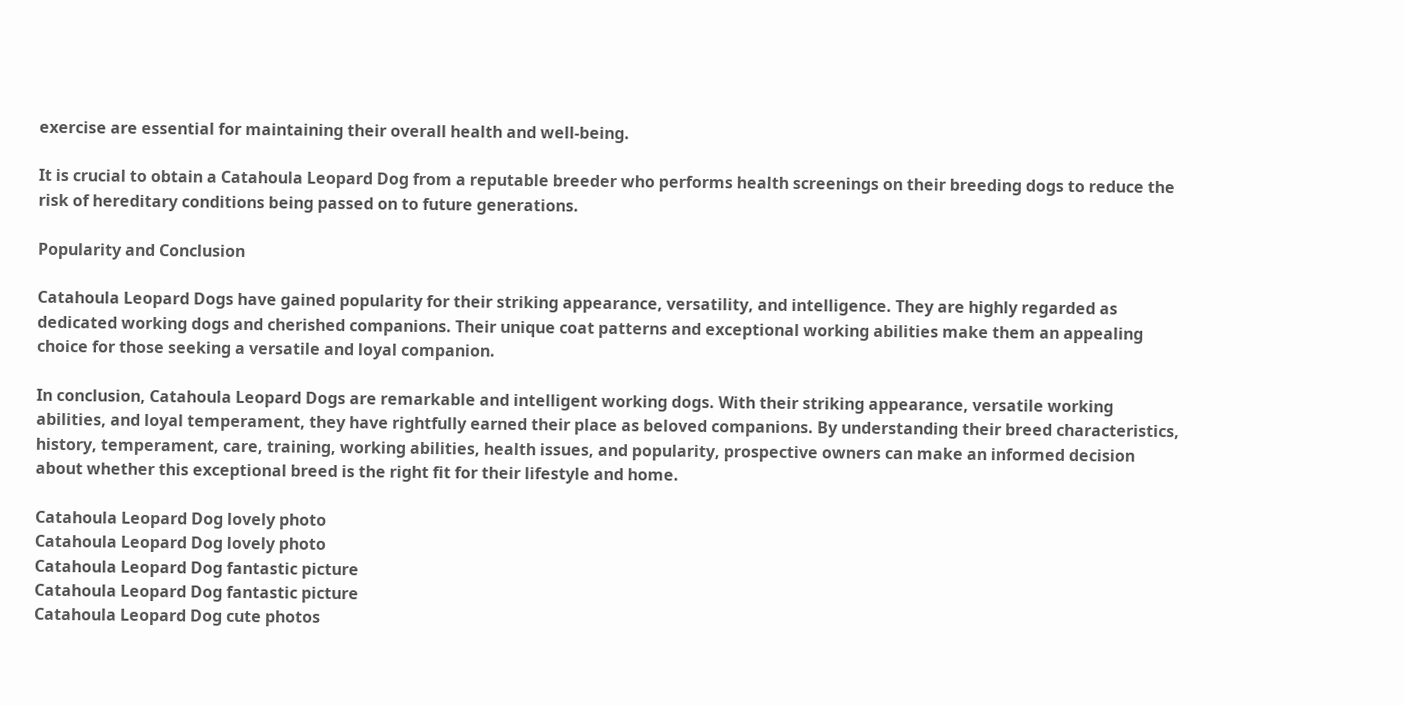exercise are essential for maintaining their overall health and well-being.

It is crucial to obtain a Catahoula Leopard Dog from a reputable breeder who performs health screenings on their breeding dogs to reduce the risk of hereditary conditions being passed on to future generations.

Popularity and Conclusion

Catahoula Leopard Dogs have gained popularity for their striking appearance, versatility, and intelligence. They are highly regarded as dedicated working dogs and cherished companions. Their unique coat patterns and exceptional working abilities make them an appealing choice for those seeking a versatile and loyal companion.

In conclusion, Catahoula Leopard Dogs are remarkable and intelligent working dogs. With their striking appearance, versatile working abilities, and loyal temperament, they have rightfully earned their place as beloved companions. By understanding their breed characteristics, history, temperament, care, training, working abilities, health issues, and popularity, prospective owners can make an informed decision about whether this exceptional breed is the right fit for their lifestyle and home.

Catahoula Leopard Dog lovely photo
Catahoula Leopard Dog lovely photo
Catahoula Leopard Dog fantastic picture
Catahoula Leopard Dog fantastic picture
Catahoula Leopard Dog cute photos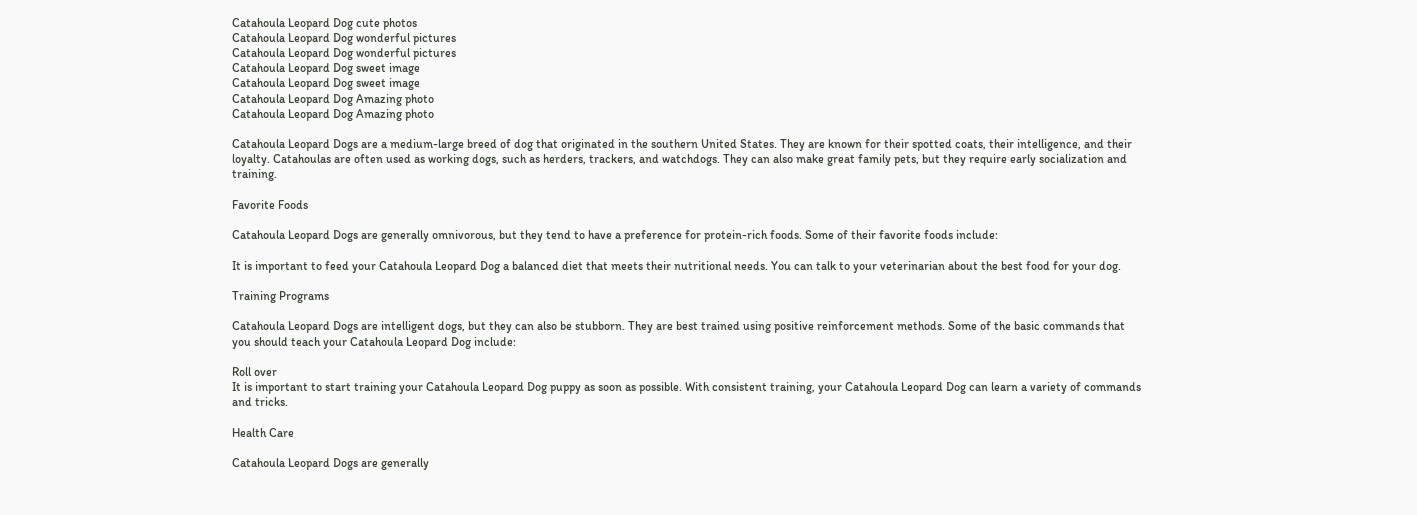Catahoula Leopard Dog cute photos
Catahoula Leopard Dog wonderful pictures
Catahoula Leopard Dog wonderful pictures
Catahoula Leopard Dog sweet image
Catahoula Leopard Dog sweet image
Catahoula Leopard Dog Amazing photo
Catahoula Leopard Dog Amazing photo

Catahoula Leopard Dogs are a medium-large breed of dog that originated in the southern United States. They are known for their spotted coats, their intelligence, and their loyalty. Catahoulas are often used as working dogs, such as herders, trackers, and watchdogs. They can also make great family pets, but they require early socialization and training.

Favorite Foods

Catahoula Leopard Dogs are generally omnivorous, but they tend to have a preference for protein-rich foods. Some of their favorite foods include:

It is important to feed your Catahoula Leopard Dog a balanced diet that meets their nutritional needs. You can talk to your veterinarian about the best food for your dog.

Training Programs

Catahoula Leopard Dogs are intelligent dogs, but they can also be stubborn. They are best trained using positive reinforcement methods. Some of the basic commands that you should teach your Catahoula Leopard Dog include:

Roll over
It is important to start training your Catahoula Leopard Dog puppy as soon as possible. With consistent training, your Catahoula Leopard Dog can learn a variety of commands and tricks.

Health Care

Catahoula Leopard Dogs are generally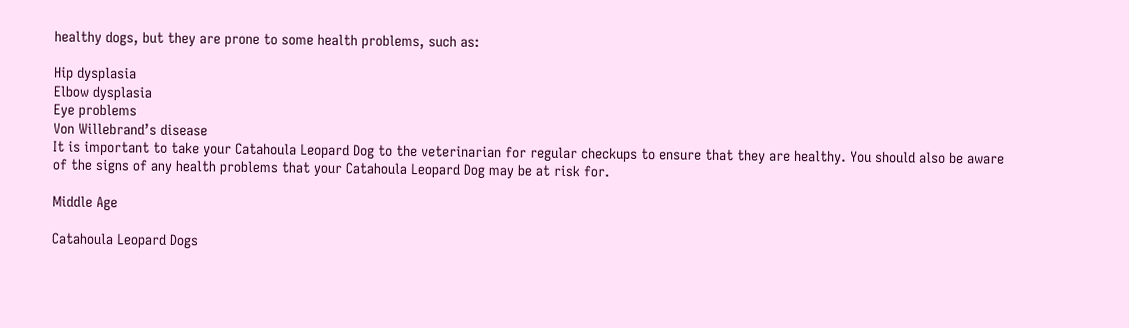healthy dogs, but they are prone to some health problems, such as:

Hip dysplasia
Elbow dysplasia
Eye problems
Von Willebrand’s disease
It is important to take your Catahoula Leopard Dog to the veterinarian for regular checkups to ensure that they are healthy. You should also be aware of the signs of any health problems that your Catahoula Leopard Dog may be at risk for.

Middle Age

Catahoula Leopard Dogs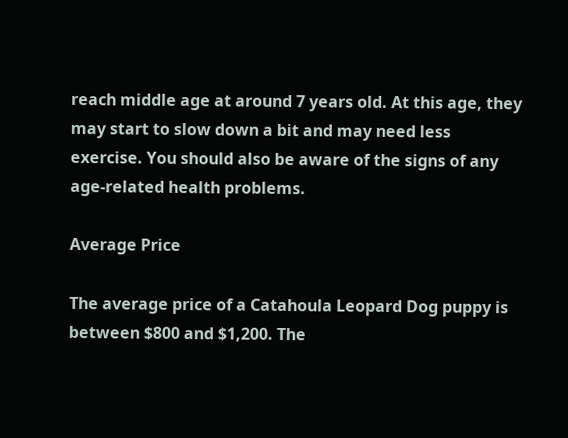reach middle age at around 7 years old. At this age, they may start to slow down a bit and may need less exercise. You should also be aware of the signs of any age-related health problems.

Average Price

The average price of a Catahoula Leopard Dog puppy is between $800 and $1,200. The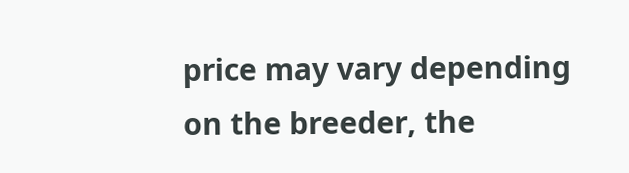price may vary depending on the breeder, the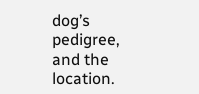dog’s pedigree, and the location.